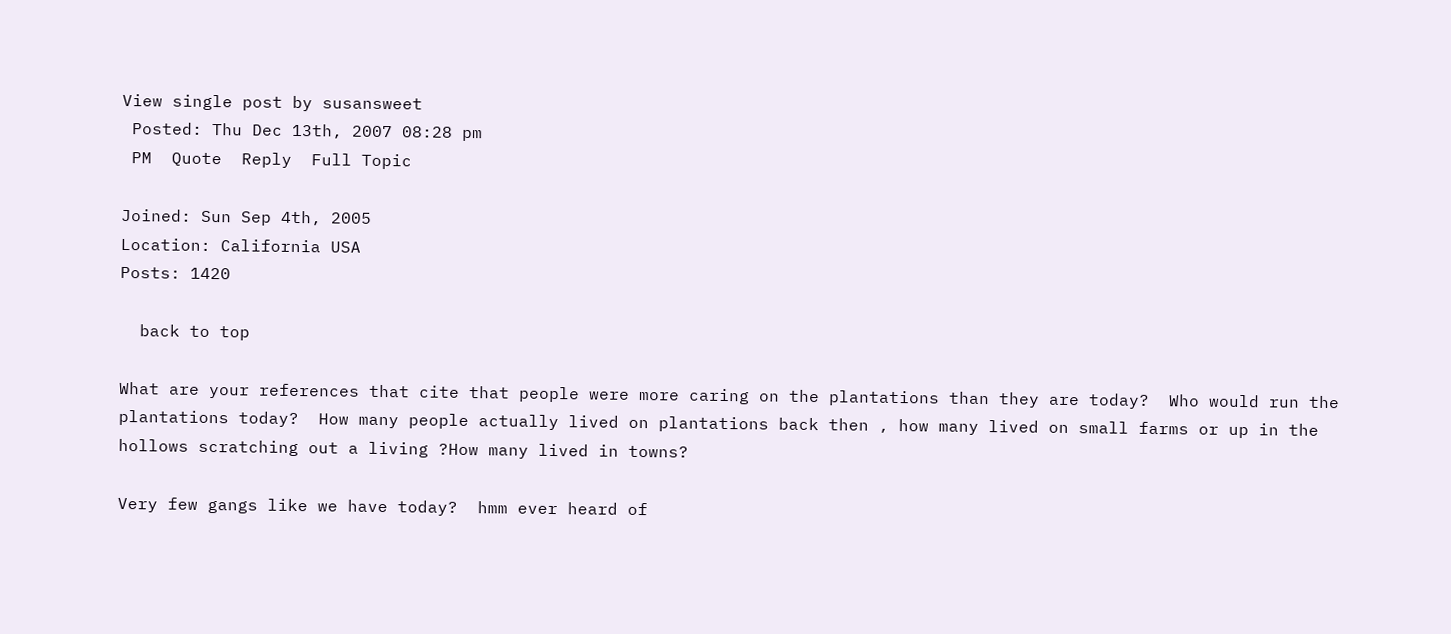View single post by susansweet
 Posted: Thu Dec 13th, 2007 08:28 pm
 PM  Quote  Reply  Full Topic

Joined: Sun Sep 4th, 2005
Location: California USA
Posts: 1420

  back to top

What are your references that cite that people were more caring on the plantations than they are today?  Who would run the plantations today?  How many people actually lived on plantations back then , how many lived on small farms or up in the hollows scratching out a living ?How many lived in towns?

Very few gangs like we have today?  hmm ever heard of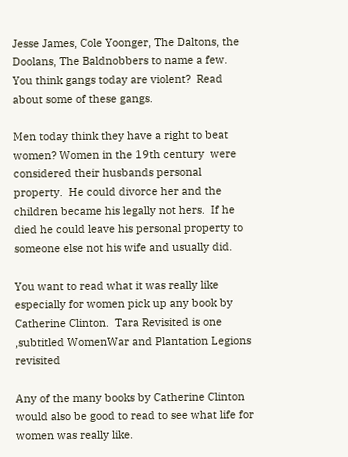Jesse James, Cole Yoonger, The Daltons, the Doolans, The Baldnobbers to name a few.  You think gangs today are violent?  Read about some of these gangs.

Men today think they have a right to beat women? Women in the 19th century  were considered their husbands personal property.  He could divorce her and the children became his legally not hers.  If he died he could leave his personal property to someone else not his wife and usually did.

You want to read what it was really like especially for women pick up any book by Catherine Clinton.  Tara Revisited is one ,subtitled WomenWar and Plantation Legions revisited

Any of the many books by Catherine Clinton would also be good to read to see what life for women was really like.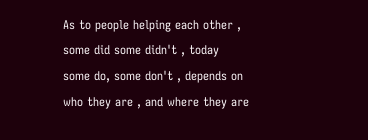As to people helping each other , some did some didn't , today some do, some don't , depends on who they are , and where they are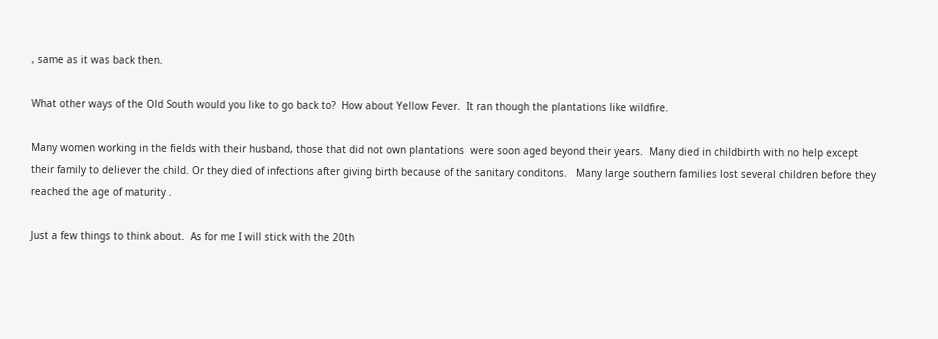, same as it was back then.

What other ways of the Old South would you like to go back to?  How about Yellow Fever.  It ran though the plantations like wildfire.

Many women working in the fields with their husband, those that did not own plantations  were soon aged beyond their years.  Many died in childbirth with no help except their family to deliever the child. Or they died of infections after giving birth because of the sanitary conditons.   Many large southern families lost several children before they reached the age of maturity .

Just a few things to think about.  As for me I will stick with the 20th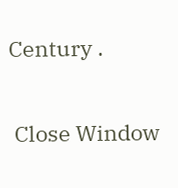Century .


 Close Window